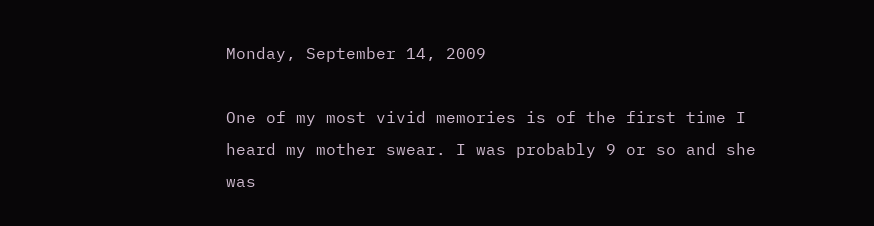Monday, September 14, 2009

One of my most vivid memories is of the first time I heard my mother swear. I was probably 9 or so and she was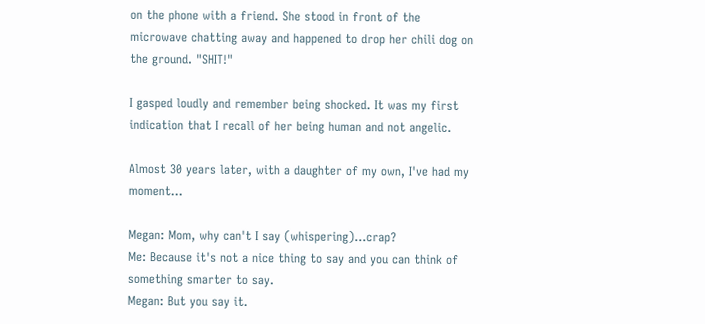on the phone with a friend. She stood in front of the microwave chatting away and happened to drop her chili dog on the ground. "SHIT!"

I gasped loudly and remember being shocked. It was my first indication that I recall of her being human and not angelic.

Almost 30 years later, with a daughter of my own, I've had my moment...

Megan: Mom, why can't I say (whispering)...crap?
Me: Because it's not a nice thing to say and you can think of something smarter to say.
Megan: But you say it.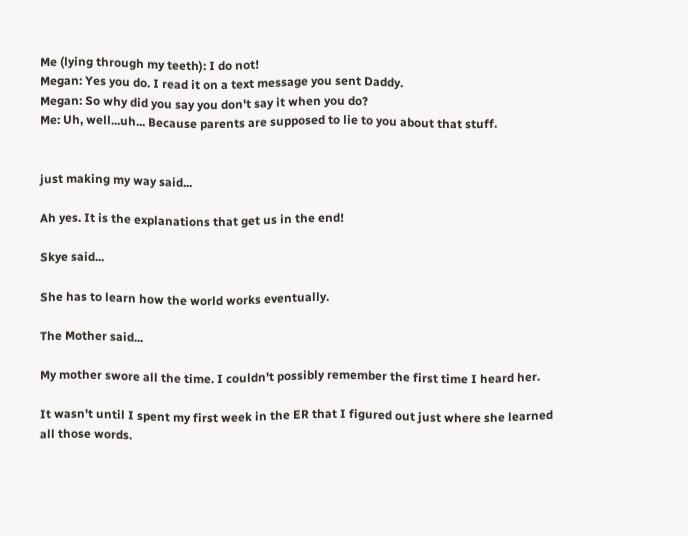Me (lying through my teeth): I do not!
Megan: Yes you do. I read it on a text message you sent Daddy.
Megan: So why did you say you don't say it when you do?
Me: Uh, well...uh... Because parents are supposed to lie to you about that stuff.


just making my way said...

Ah yes. It is the explanations that get us in the end!

Skye said...

She has to learn how the world works eventually.

The Mother said...

My mother swore all the time. I couldn't possibly remember the first time I heard her.

It wasn't until I spent my first week in the ER that I figured out just where she learned all those words.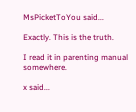MsPicketToYou said...

Exactly. This is the truth.

I read it in parenting manual somewhere.

x said...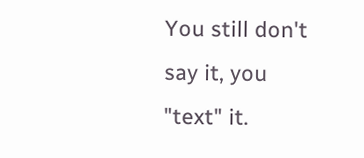You still don't say it, you "text" it.